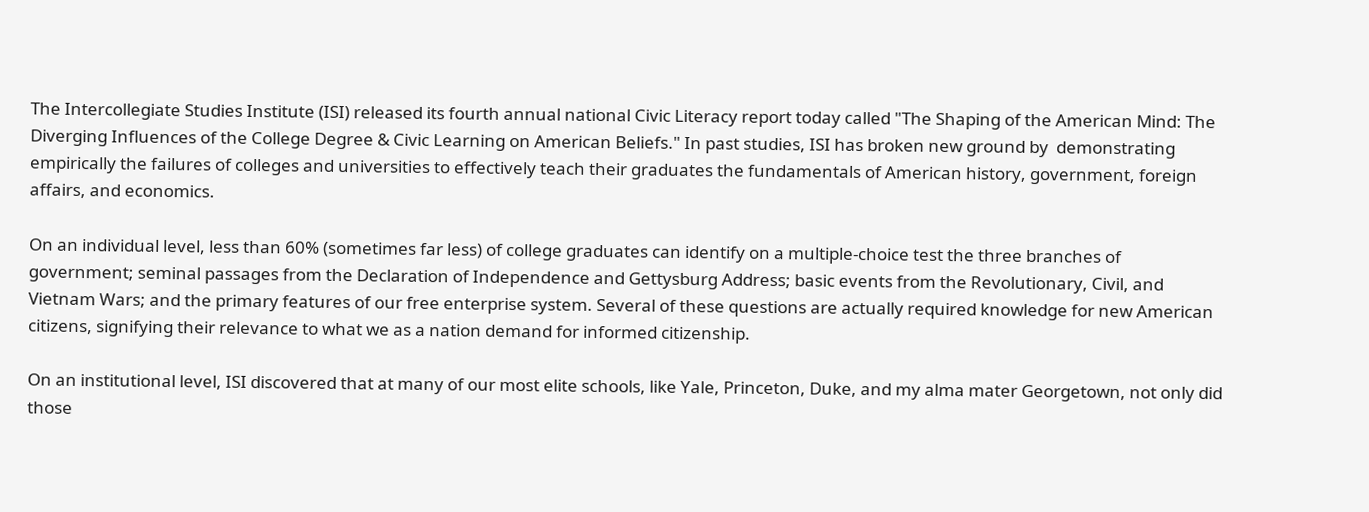The Intercollegiate Studies Institute (ISI) released its fourth annual national Civic Literacy report today called "The Shaping of the American Mind: The Diverging Influences of the College Degree & Civic Learning on American Beliefs." In past studies, ISI has broken new ground by  demonstrating empirically the failures of colleges and universities to effectively teach their graduates the fundamentals of American history, government, foreign affairs, and economics.

On an individual level, less than 60% (sometimes far less) of college graduates can identify on a multiple-choice test the three branches of government; seminal passages from the Declaration of Independence and Gettysburg Address; basic events from the Revolutionary, Civil, and Vietnam Wars; and the primary features of our free enterprise system. Several of these questions are actually required knowledge for new American citizens, signifying their relevance to what we as a nation demand for informed citizenship.

On an institutional level, ISI discovered that at many of our most elite schools, like Yale, Princeton, Duke, and my alma mater Georgetown, not only did those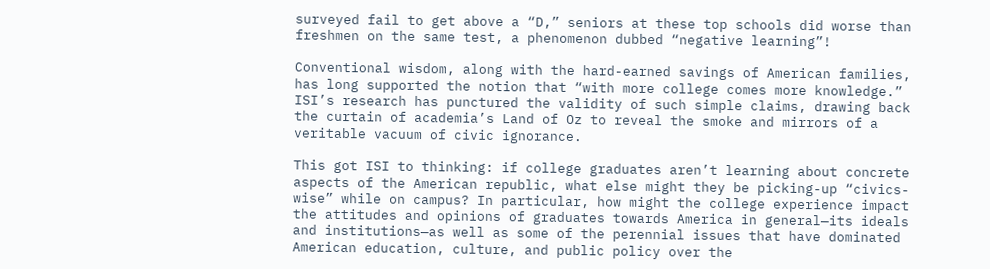surveyed fail to get above a “D,” seniors at these top schools did worse than freshmen on the same test, a phenomenon dubbed “negative learning”!

Conventional wisdom, along with the hard-earned savings of American families, has long supported the notion that “with more college comes more knowledge.” ISI’s research has punctured the validity of such simple claims, drawing back the curtain of academia’s Land of Oz to reveal the smoke and mirrors of a veritable vacuum of civic ignorance.

This got ISI to thinking: if college graduates aren’t learning about concrete aspects of the American republic, what else might they be picking-up “civics-wise” while on campus? In particular, how might the college experience impact the attitudes and opinions of graduates towards America in general—its ideals and institutions—as well as some of the perennial issues that have dominated American education, culture, and public policy over the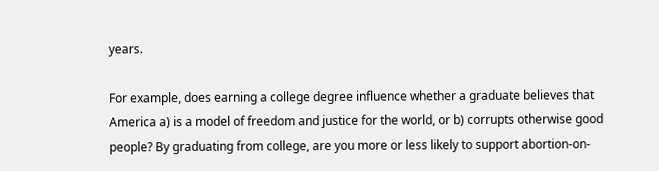years.

For example, does earning a college degree influence whether a graduate believes that America a) is a model of freedom and justice for the world, or b) corrupts otherwise good people? By graduating from college, are you more or less likely to support abortion-on-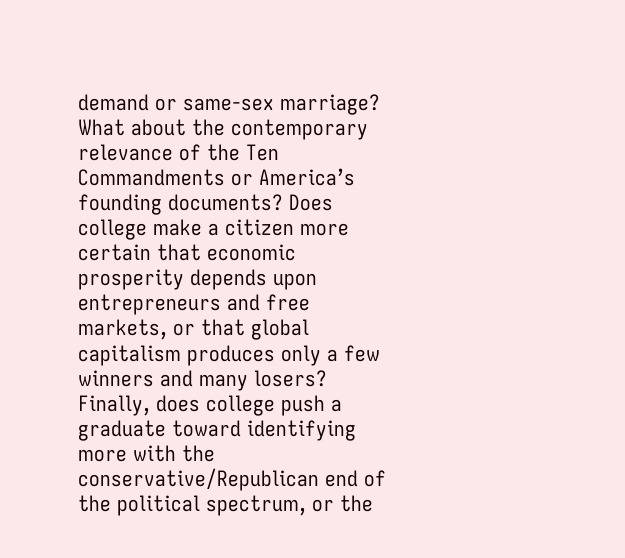demand or same-sex marriage? What about the contemporary relevance of the Ten Commandments or America’s founding documents? Does college make a citizen more certain that economic prosperity depends upon entrepreneurs and free markets, or that global capitalism produces only a few winners and many losers? Finally, does college push a graduate toward identifying more with the conservative/Republican end of the political spectrum, or the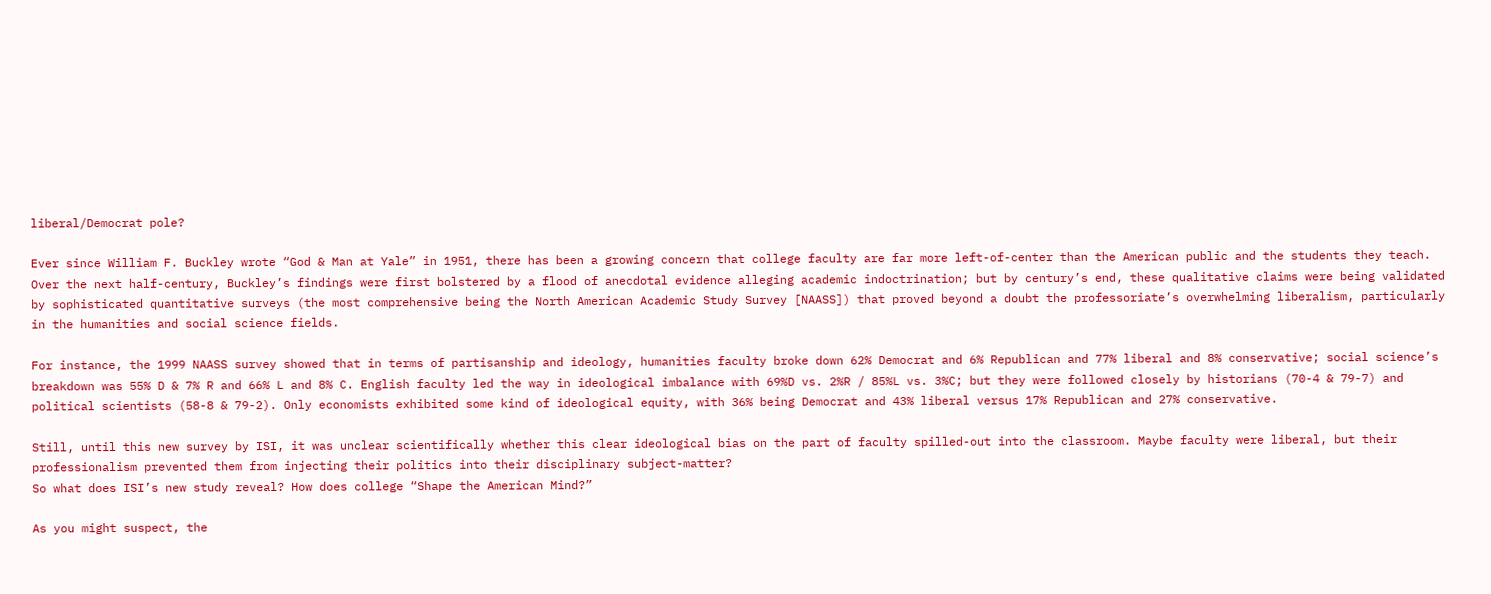liberal/Democrat pole?

Ever since William F. Buckley wrote “God & Man at Yale” in 1951, there has been a growing concern that college faculty are far more left-of-center than the American public and the students they teach. Over the next half-century, Buckley’s findings were first bolstered by a flood of anecdotal evidence alleging academic indoctrination; but by century’s end, these qualitative claims were being validated by sophisticated quantitative surveys (the most comprehensive being the North American Academic Study Survey [NAASS]) that proved beyond a doubt the professoriate’s overwhelming liberalism, particularly in the humanities and social science fields.

For instance, the 1999 NAASS survey showed that in terms of partisanship and ideology, humanities faculty broke down 62% Democrat and 6% Republican and 77% liberal and 8% conservative; social science’s breakdown was 55% D & 7% R and 66% L and 8% C. English faculty led the way in ideological imbalance with 69%D vs. 2%R / 85%L vs. 3%C; but they were followed closely by historians (70-4 & 79-7) and political scientists (58-8 & 79-2). Only economists exhibited some kind of ideological equity, with 36% being Democrat and 43% liberal versus 17% Republican and 27% conservative.

Still, until this new survey by ISI, it was unclear scientifically whether this clear ideological bias on the part of faculty spilled-out into the classroom. Maybe faculty were liberal, but their professionalism prevented them from injecting their politics into their disciplinary subject-matter?
So what does ISI’s new study reveal? How does college “Shape the American Mind?”

As you might suspect, the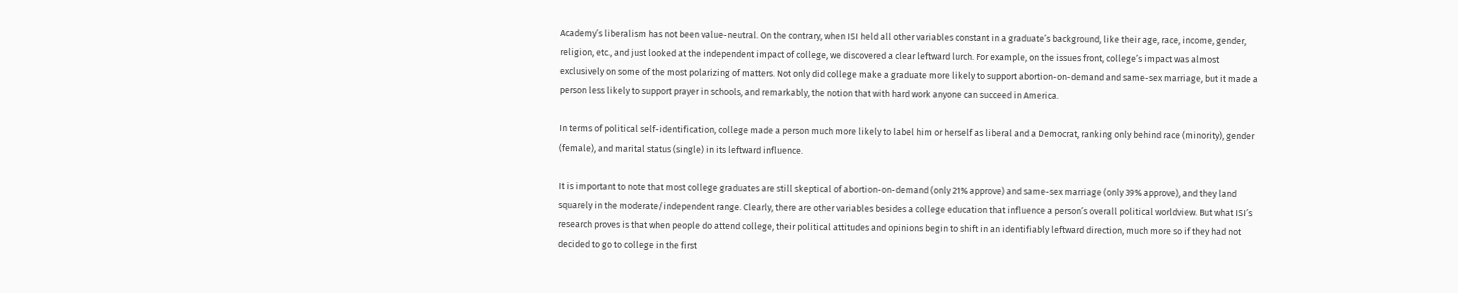Academy’s liberalism has not been value-neutral. On the contrary, when ISI held all other variables constant in a graduate’s background, like their age, race, income, gender, religion, etc., and just looked at the independent impact of college, we discovered a clear leftward lurch. For example, on the issues front, college’s impact was almost exclusively on some of the most polarizing of matters. Not only did college make a graduate more likely to support abortion-on-demand and same-sex marriage, but it made a person less likely to support prayer in schools, and remarkably, the notion that with hard work anyone can succeed in America.

In terms of political self-identification, college made a person much more likely to label him or herself as liberal and a Democrat, ranking only behind race (minority), gender (female), and marital status (single) in its leftward influence.

It is important to note that most college graduates are still skeptical of abortion-on-demand (only 21% approve) and same-sex marriage (only 39% approve), and they land squarely in the moderate/independent range. Clearly, there are other variables besides a college education that influence a person’s overall political worldview. But what ISI’s research proves is that when people do attend college, their political attitudes and opinions begin to shift in an identifiably leftward direction, much more so if they had not decided to go to college in the first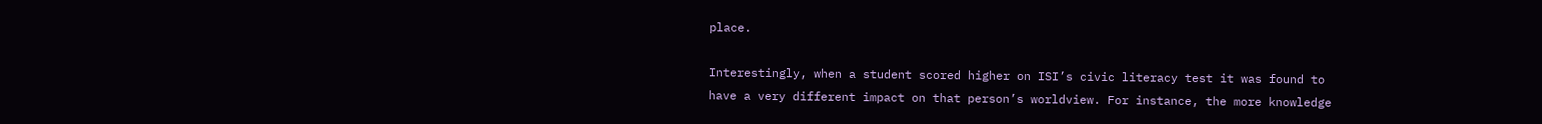place.

Interestingly, when a student scored higher on ISI’s civic literacy test it was found to have a very different impact on that person’s worldview. For instance, the more knowledge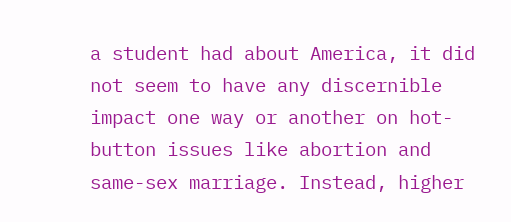a student had about America, it did not seem to have any discernible impact one way or another on hot-button issues like abortion and same-sex marriage. Instead, higher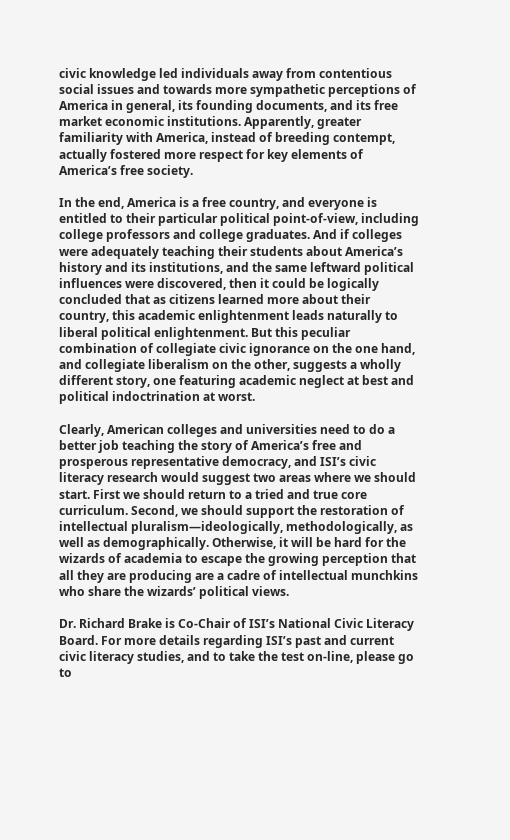civic knowledge led individuals away from contentious social issues and towards more sympathetic perceptions of America in general, its founding documents, and its free market economic institutions. Apparently, greater familiarity with America, instead of breeding contempt, actually fostered more respect for key elements of America’s free society.

In the end, America is a free country, and everyone is entitled to their particular political point-of-view, including college professors and college graduates. And if colleges were adequately teaching their students about America’s history and its institutions, and the same leftward political influences were discovered, then it could be logically concluded that as citizens learned more about their country, this academic enlightenment leads naturally to liberal political enlightenment. But this peculiar combination of collegiate civic ignorance on the one hand, and collegiate liberalism on the other, suggests a wholly different story, one featuring academic neglect at best and political indoctrination at worst.

Clearly, American colleges and universities need to do a better job teaching the story of America’s free and prosperous representative democracy, and ISI’s civic literacy research would suggest two areas where we should start. First we should return to a tried and true core curriculum. Second, we should support the restoration of intellectual pluralism—ideologically, methodologically, as well as demographically. Otherwise, it will be hard for the wizards of academia to escape the growing perception that all they are producing are a cadre of intellectual munchkins who share the wizards’ political views.

Dr. Richard Brake is Co-Chair of ISI’s National Civic Literacy Board. For more details regarding ISI’s past and current civic literacy studies, and to take the test on-line, please go to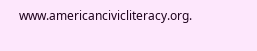www.americancivicliteracy.org.